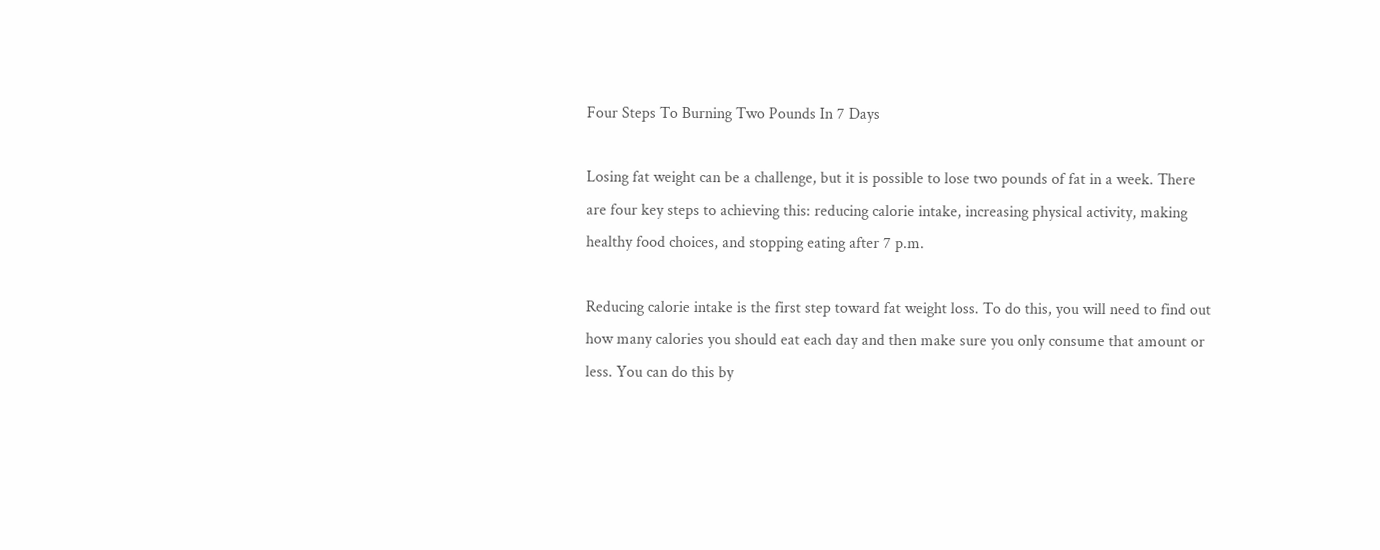Four Steps To Burning Two Pounds In 7 Days

Losing fat weight can be a challenge, but it is possible to lose two pounds of fat in a week. There are four key steps to achieving this: reducing calorie intake, increasing physical activity, making healthy food choices, and stopping eating after 7 p.m.

Reducing calorie intake is the first step toward fat weight loss. To do this, you will need to find out how many calories you should eat each day and then make sure you only consume that amount or less. You can do this by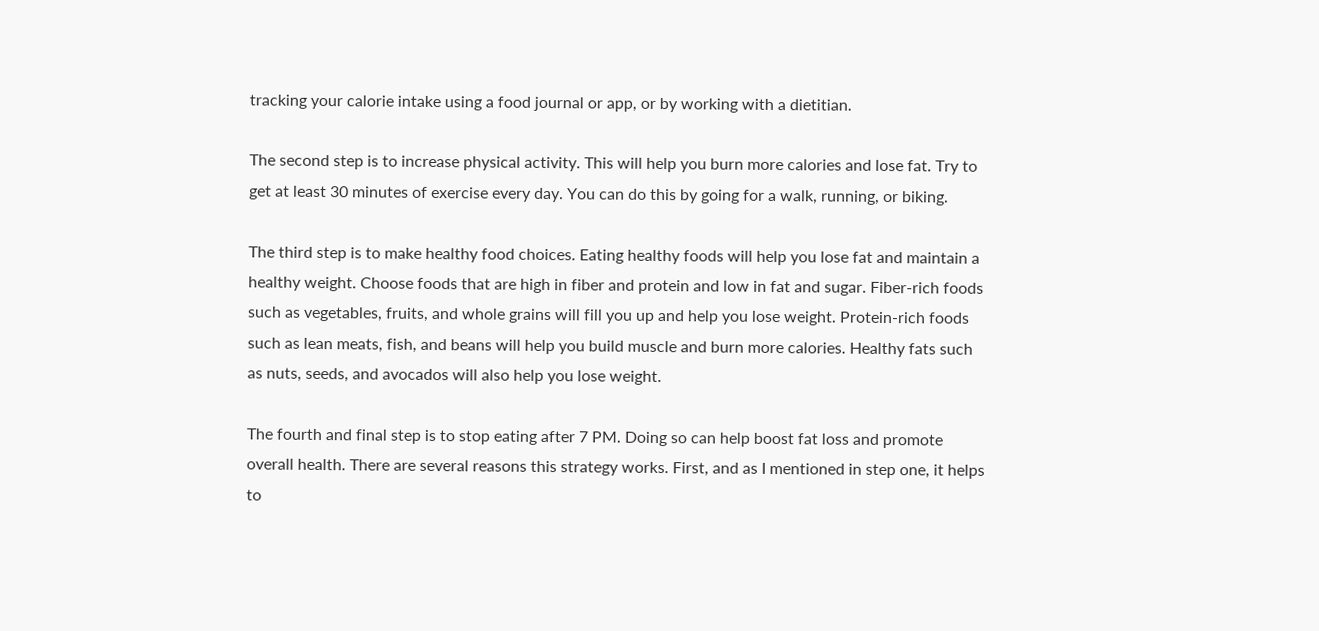tracking your calorie intake using a food journal or app, or by working with a dietitian.

The second step is to increase physical activity. This will help you burn more calories and lose fat. Try to get at least 30 minutes of exercise every day. You can do this by going for a walk, running, or biking.

The third step is to make healthy food choices. Eating healthy foods will help you lose fat and maintain a healthy weight. Choose foods that are high in fiber and protein and low in fat and sugar. Fiber-rich foods such as vegetables, fruits, and whole grains will fill you up and help you lose weight. Protein-rich foods such as lean meats, fish, and beans will help you build muscle and burn more calories. Healthy fats such as nuts, seeds, and avocados will also help you lose weight.

The fourth and final step is to stop eating after 7 PM. Doing so can help boost fat loss and promote overall health. There are several reasons this strategy works. First, and as I mentioned in step one, it helps to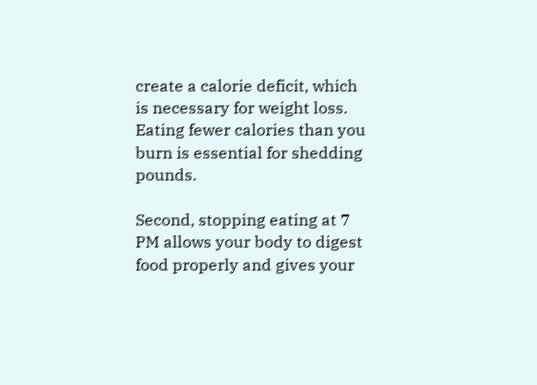create a calorie deficit, which is necessary for weight loss. Eating fewer calories than you burn is essential for shedding pounds.

Second, stopping eating at 7 PM allows your body to digest food properly and gives your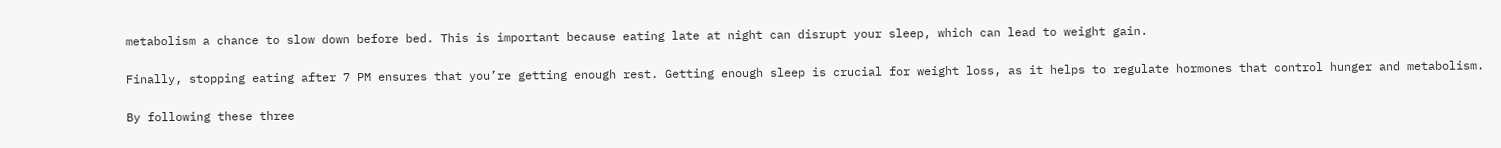metabolism a chance to slow down before bed. This is important because eating late at night can disrupt your sleep, which can lead to weight gain.

Finally, stopping eating after 7 PM ensures that you’re getting enough rest. Getting enough sleep is crucial for weight loss, as it helps to regulate hormones that control hunger and metabolism.

By following these three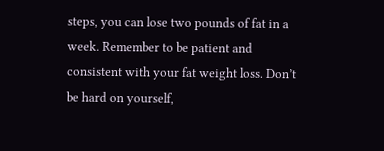steps, you can lose two pounds of fat in a week. Remember to be patient and consistent with your fat weight loss. Don’t be hard on yourself,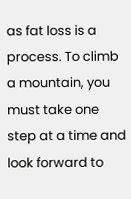as fat loss is a process. To climb a mountain, you must take one step at a time and look forward to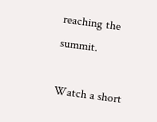reaching the summit.

Watch a short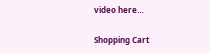video here…

Shopping Cart